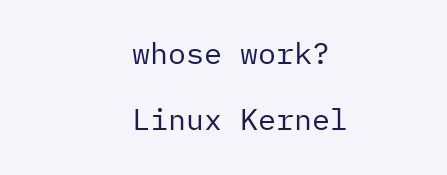whose work?

Linux Kernel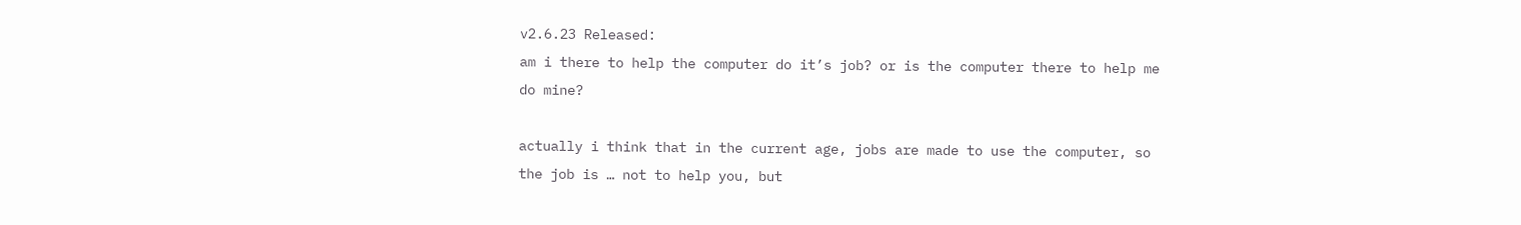v2.6.23 Released:
am i there to help the computer do it’s job? or is the computer there to help me do mine?

actually i think that in the current age, jobs are made to use the computer, so the job is … not to help you, but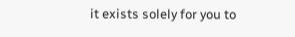it exists solely for you to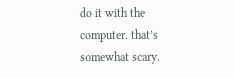do it with the computer. that’s somewhat scary.